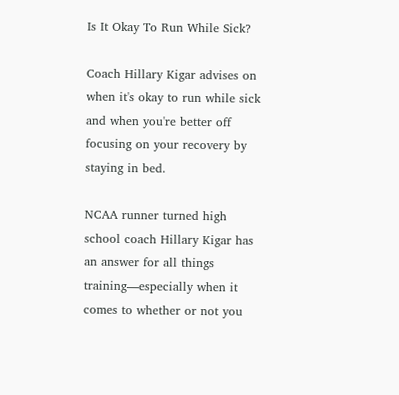Is It Okay To Run While Sick?

Coach Hillary Kigar advises on when it's okay to run while sick and when you're better off focusing on your recovery by staying in bed.

NCAA runner turned high school coach Hillary Kigar has an answer for all things training—especially when it comes to whether or not you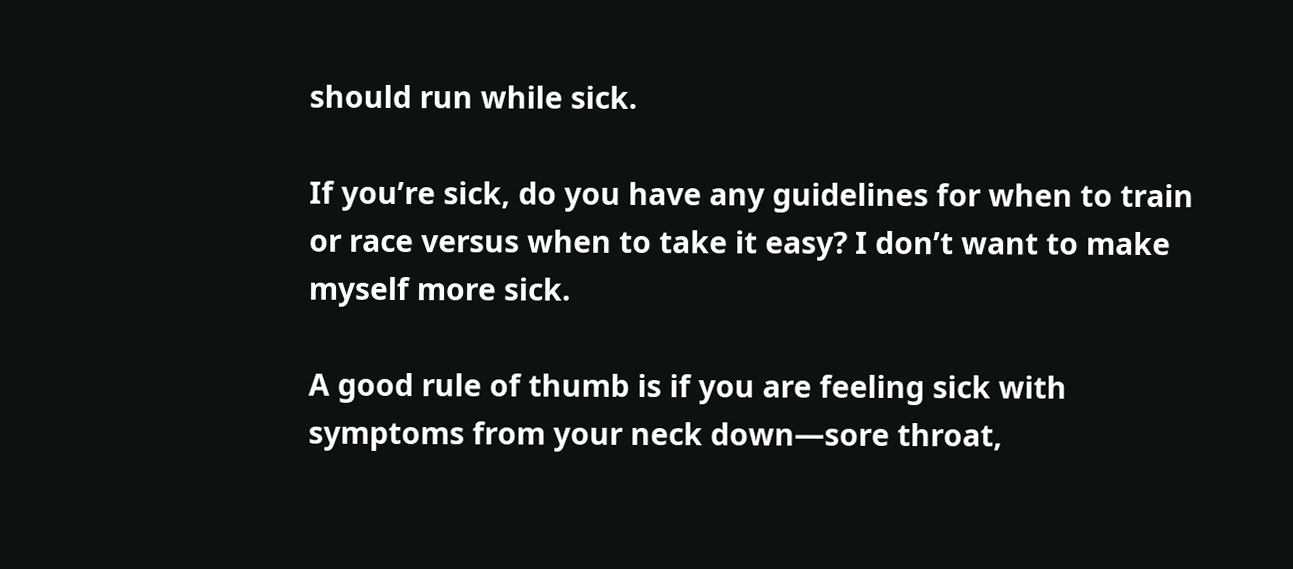should run while sick.

If you’re sick, do you have any guidelines for when to train or race versus when to take it easy? I don’t want to make myself more sick.

A good rule of thumb is if you are feeling sick with symptoms from your neck down—sore throat,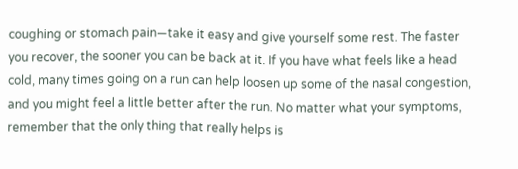coughing or stomach pain—take it easy and give yourself some rest. The faster you recover, the sooner you can be back at it. If you have what feels like a head cold, many times going on a run can help loosen up some of the nasal congestion, and you might feel a little better after the run. No matter what your symptoms, remember that the only thing that really helps is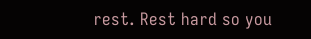rest. Rest hard so you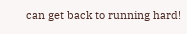can get back to running hard!